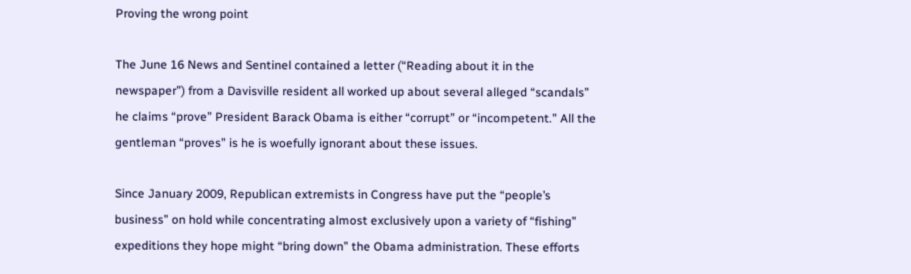Proving the wrong point

The June 16 News and Sentinel contained a letter (“Reading about it in the newspaper”) from a Davisville resident all worked up about several alleged “scandals” he claims “prove” President Barack Obama is either “corrupt” or “incompetent.” All the gentleman “proves” is he is woefully ignorant about these issues.

Since January 2009, Republican extremists in Congress have put the “people’s business” on hold while concentrating almost exclusively upon a variety of “fishing” expeditions they hope might “bring down” the Obama administration. These efforts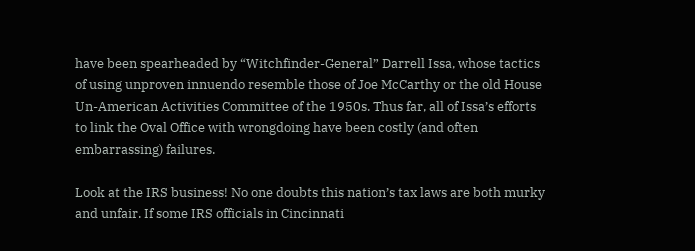have been spearheaded by “Witchfinder-General” Darrell Issa, whose tactics of using unproven innuendo resemble those of Joe McCarthy or the old House Un-American Activities Committee of the 1950s. Thus far, all of Issa’s efforts to link the Oval Office with wrongdoing have been costly (and often embarrassing) failures.

Look at the IRS business! No one doubts this nation’s tax laws are both murky and unfair. If some IRS officials in Cincinnati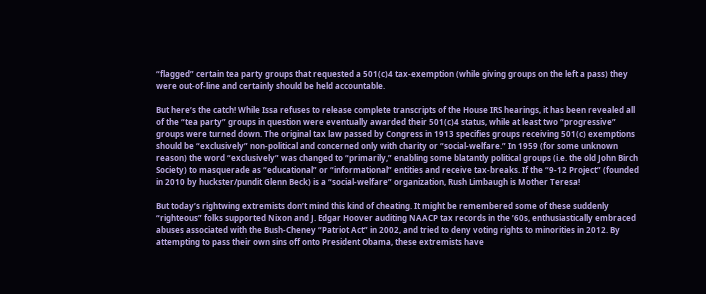“flagged” certain tea party groups that requested a 501(c)4 tax-exemption (while giving groups on the left a pass) they were out-of-line and certainly should be held accountable.

But here’s the catch! While Issa refuses to release complete transcripts of the House IRS hearings, it has been revealed all of the “tea party” groups in question were eventually awarded their 501(c)4 status, while at least two “progressive” groups were turned down. The original tax law passed by Congress in 1913 specifies groups receiving 501(c) exemptions should be “exclusively” non-political and concerned only with charity or “social-welfare.” In 1959 (for some unknown reason) the word “exclusively” was changed to “primarily,” enabling some blatantly political groups (i.e. the old John Birch Society) to masquerade as “educational” or “informational” entities and receive tax-breaks. If the “9-12 Project” (founded in 2010 by huckster/pundit Glenn Beck) is a “social-welfare” organization, Rush Limbaugh is Mother Teresa!

But today’s rightwing extremists don’t mind this kind of cheating. It might be remembered some of these suddenly “righteous” folks supported Nixon and J. Edgar Hoover auditing NAACP tax records in the ’60s, enthusiastically embraced abuses associated with the Bush-Cheney “Patriot Act” in 2002, and tried to deny voting rights to minorities in 2012. By attempting to pass their own sins off onto President Obama, these extremists have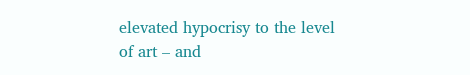elevated hypocrisy to the level of art – and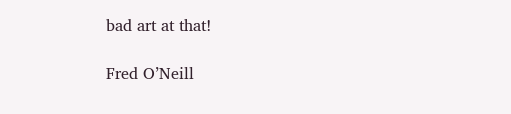bad art at that!

Fred O’Neill